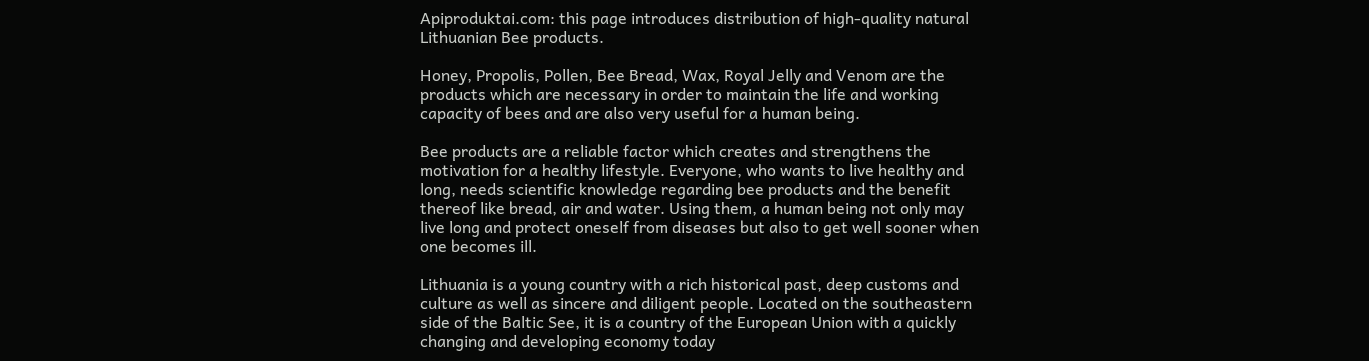Apiproduktai.com: this page introduces distribution of high-quality natural Lithuanian Bee products.

Honey, Propolis, Pollen, Bee Bread, Wax, Royal Jelly and Venom are the products which are necessary in order to maintain the life and working capacity of bees and are also very useful for a human being.

Bee products are a reliable factor which creates and strengthens the motivation for a healthy lifestyle. Everyone, who wants to live healthy and long, needs scientific knowledge regarding bee products and the benefit thereof like bread, air and water. Using them, a human being not only may live long and protect oneself from diseases but also to get well sooner when one becomes ill.

Lithuania is a young country with a rich historical past, deep customs and culture as well as sincere and diligent people. Located on the southeastern side of the Baltic See, it is a country of the European Union with a quickly changing and developing economy today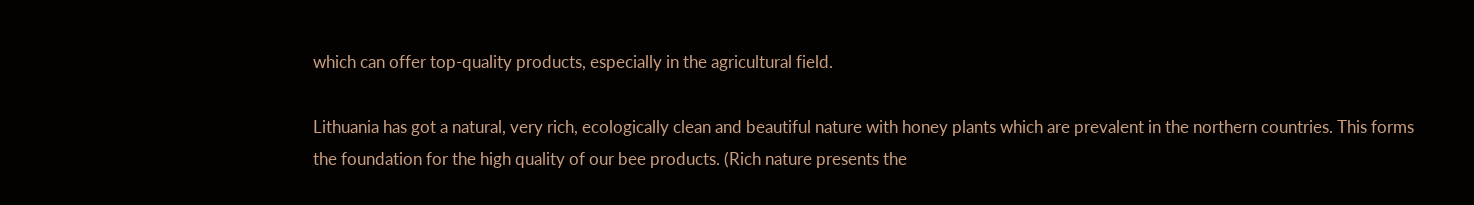which can offer top-quality products, especially in the agricultural field.

Lithuania has got a natural, very rich, ecologically clean and beautiful nature with honey plants which are prevalent in the northern countries. This forms the foundation for the high quality of our bee products. (Rich nature presents the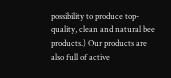possibility to produce top-quality, clean and natural bee products.) Our products are also full of active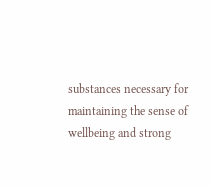substances necessary for maintaining the sense of wellbeing and strong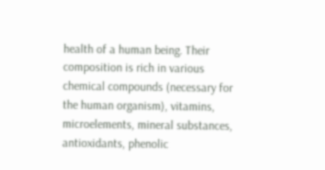health of a human being. Their composition is rich in various chemical compounds (necessary for the human organism), vitamins, microelements, mineral substances, antioxidants, phenolic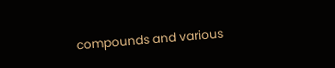compounds and various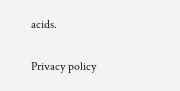acids.

Privacy policy